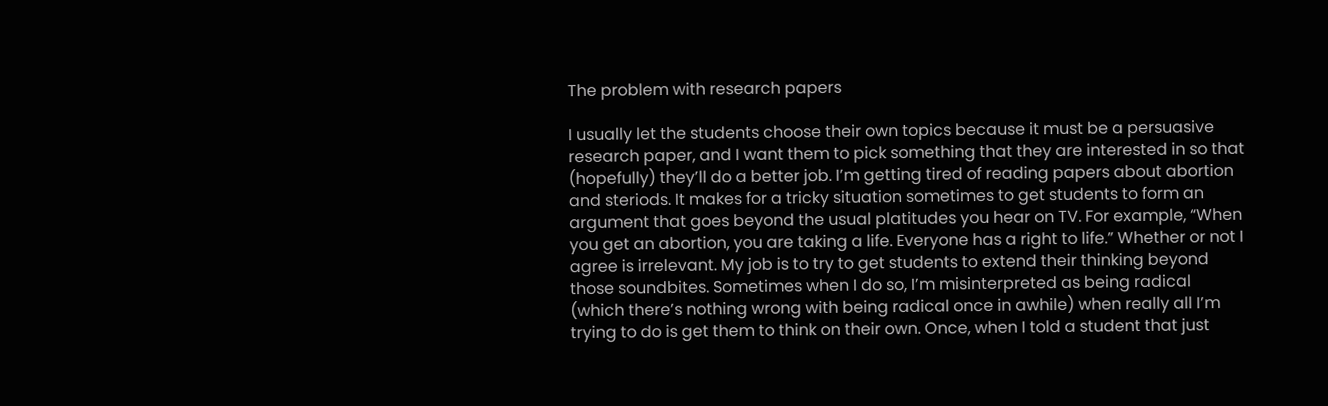The problem with research papers

I usually let the students choose their own topics because it must be a persuasive research paper, and I want them to pick something that they are interested in so that (hopefully) they’ll do a better job. I’m getting tired of reading papers about abortion and steriods. It makes for a tricky situation sometimes to get students to form an argument that goes beyond the usual platitudes you hear on TV. For example, “When you get an abortion, you are taking a life. Everyone has a right to life.” Whether or not I agree is irrelevant. My job is to try to get students to extend their thinking beyond those soundbites. Sometimes when I do so, I’m misinterpreted as being radical (which there’s nothing wrong with being radical once in awhile) when really all I’m trying to do is get them to think on their own. Once, when I told a student that just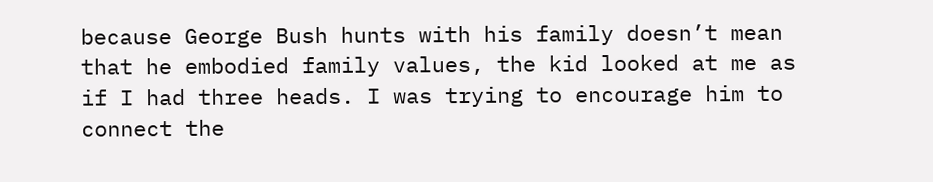because George Bush hunts with his family doesn’t mean that he embodied family values, the kid looked at me as if I had three heads. I was trying to encourage him to connect the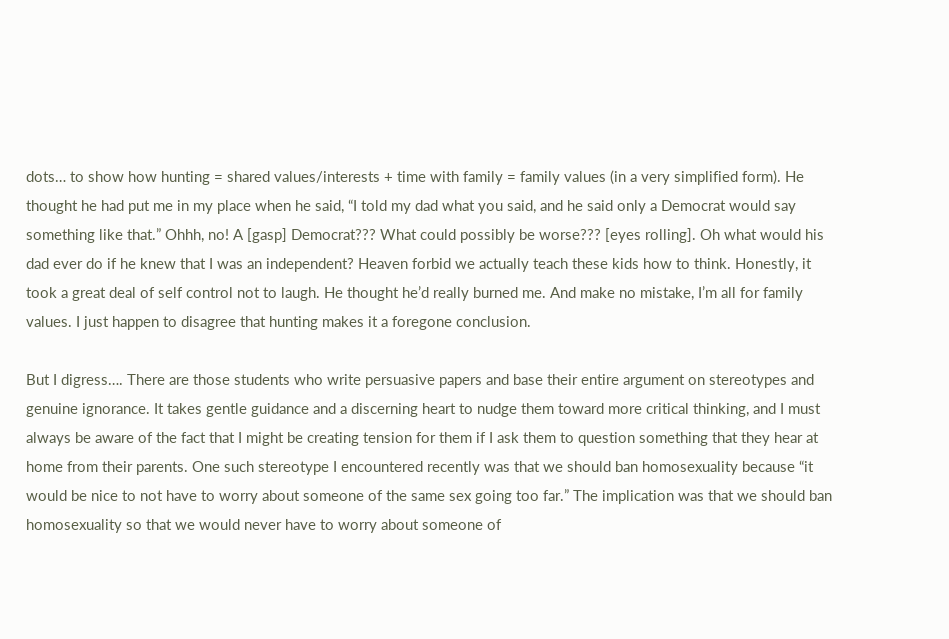dots… to show how hunting = shared values/interests + time with family = family values (in a very simplified form). He thought he had put me in my place when he said, “I told my dad what you said, and he said only a Democrat would say something like that.” Ohhh, no! A [gasp] Democrat??? What could possibly be worse??? [eyes rolling]. Oh what would his dad ever do if he knew that I was an independent? Heaven forbid we actually teach these kids how to think. Honestly, it took a great deal of self control not to laugh. He thought he’d really burned me. And make no mistake, I’m all for family values. I just happen to disagree that hunting makes it a foregone conclusion.

But I digress…. There are those students who write persuasive papers and base their entire argument on stereotypes and genuine ignorance. It takes gentle guidance and a discerning heart to nudge them toward more critical thinking, and I must always be aware of the fact that I might be creating tension for them if I ask them to question something that they hear at home from their parents. One such stereotype I encountered recently was that we should ban homosexuality because “it would be nice to not have to worry about someone of the same sex going too far.” The implication was that we should ban homosexuality so that we would never have to worry about someone of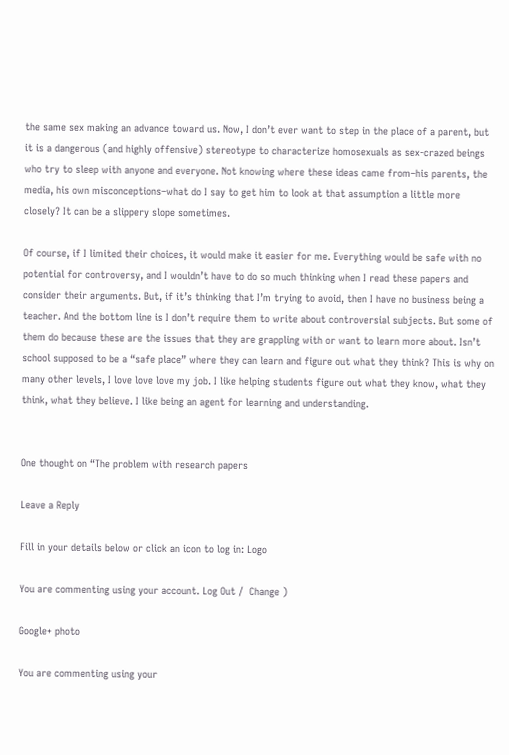the same sex making an advance toward us. Now, I don’t ever want to step in the place of a parent, but it is a dangerous (and highly offensive) stereotype to characterize homosexuals as sex-crazed beings who try to sleep with anyone and everyone. Not knowing where these ideas came from–his parents, the media, his own misconceptions–what do I say to get him to look at that assumption a little more closely? It can be a slippery slope sometimes.

Of course, if I limited their choices, it would make it easier for me. Everything would be safe with no potential for controversy, and I wouldn’t have to do so much thinking when I read these papers and consider their arguments. But, if it’s thinking that I’m trying to avoid, then I have no business being a teacher. And the bottom line is I don’t require them to write about controversial subjects. But some of them do because these are the issues that they are grappling with or want to learn more about. Isn’t school supposed to be a “safe place” where they can learn and figure out what they think? This is why on many other levels, I love love love my job. I like helping students figure out what they know, what they think, what they believe. I like being an agent for learning and understanding.


One thought on “The problem with research papers

Leave a Reply

Fill in your details below or click an icon to log in: Logo

You are commenting using your account. Log Out /  Change )

Google+ photo

You are commenting using your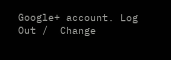Google+ account. Log Out /  Change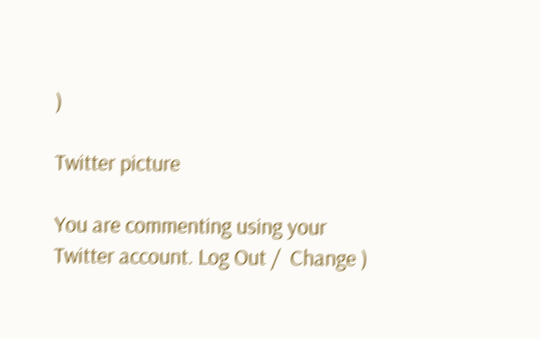)

Twitter picture

You are commenting using your Twitter account. Log Out /  Change )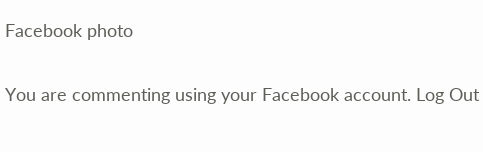Facebook photo

You are commenting using your Facebook account. Log Out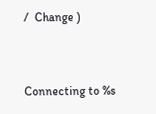/  Change )


Connecting to %s